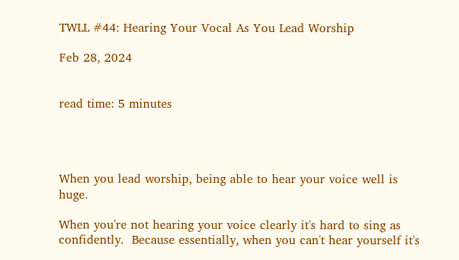TWLL #44: Hearing Your Vocal As You Lead Worship

Feb 28, 2024


read time: 5 minutes




When you lead worship, being able to hear your voice well is huge.

When you're not hearing your voice clearly it's hard to sing as confidently.  Because essentially, when you can't hear yourself it's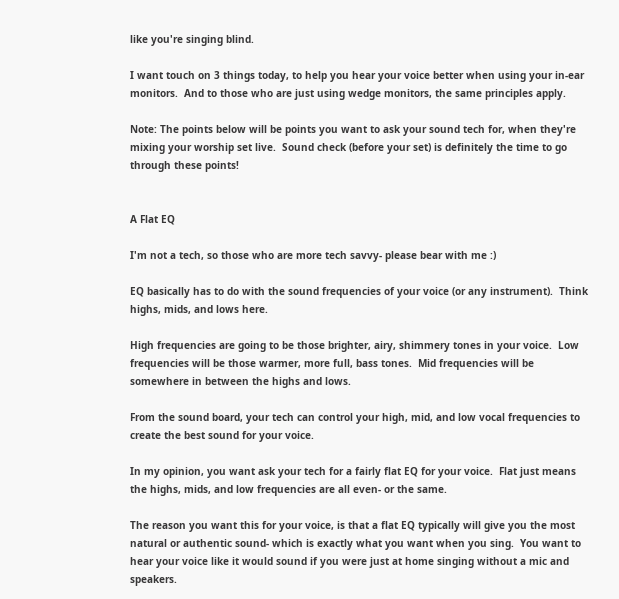like you're singing blind.

I want touch on 3 things today, to help you hear your voice better when using your in-ear monitors.  And to those who are just using wedge monitors, the same principles apply.

Note: The points below will be points you want to ask your sound tech for, when they're mixing your worship set live.  Sound check (before your set) is definitely the time to go through these points!


A Flat EQ

I'm not a tech, so those who are more tech savvy- please bear with me :)

EQ basically has to do with the sound frequencies of your voice (or any instrument).  Think highs, mids, and lows here.

High frequencies are going to be those brighter, airy, shimmery tones in your voice.  Low frequencies will be those warmer, more full, bass tones.  Mid frequencies will be somewhere in between the highs and lows.

From the sound board, your tech can control your high, mid, and low vocal frequencies to create the best sound for your voice.

In my opinion, you want ask your tech for a fairly flat EQ for your voice.  Flat just means the highs, mids, and low frequencies are all even- or the same.

The reason you want this for your voice, is that a flat EQ typically will give you the most natural or authentic sound- which is exactly what you want when you sing.  You want to hear your voice like it would sound if you were just at home singing without a mic and speakers.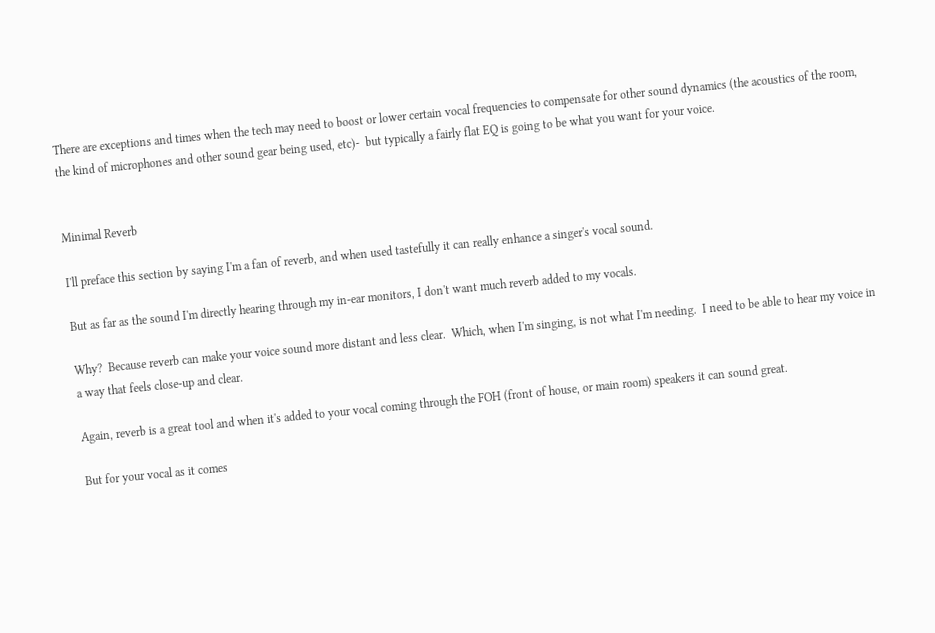There are exceptions and times when the tech may need to boost or lower certain vocal frequencies to compensate for other sound dynamics (the acoustics of the room, the kind of microphones and other sound gear being used, etc)-  but typically a fairly flat EQ is going to be what you want for your voice.


Minimal Reverb

I'll preface this section by saying I'm a fan of reverb, and when used tastefully it can really enhance a singer's vocal sound.

But as far as the sound I'm directly hearing through my in-ear monitors, I don't want much reverb added to my vocals.

Why?  Because reverb can make your voice sound more distant and less clear.  Which, when I'm singing, is not what I'm needing.  I need to be able to hear my voice in a way that feels close-up and clear.

Again, reverb is a great tool and when it's added to your vocal coming through the FOH (front of house, or main room) speakers it can sound great.

But for your vocal as it comes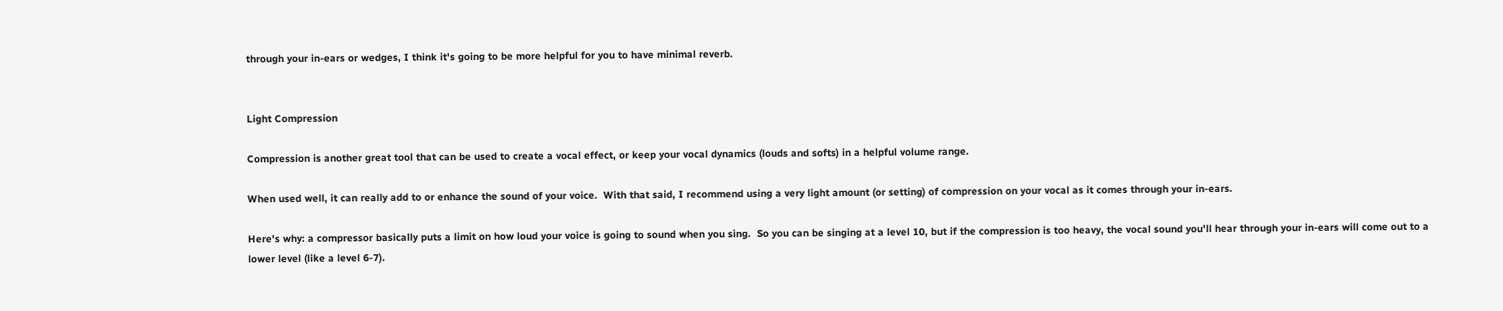through your in-ears or wedges, I think it's going to be more helpful for you to have minimal reverb.


Light Compression

Compression is another great tool that can be used to create a vocal effect, or keep your vocal dynamics (louds and softs) in a helpful volume range.

When used well, it can really add to or enhance the sound of your voice.  With that said, I recommend using a very light amount (or setting) of compression on your vocal as it comes through your in-ears.

Here's why: a compressor basically puts a limit on how loud your voice is going to sound when you sing.  So you can be singing at a level 10, but if the compression is too heavy, the vocal sound you'll hear through your in-ears will come out to a lower level (like a level 6-7).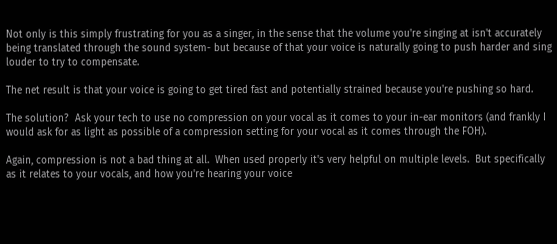Not only is this simply frustrating for you as a singer, in the sense that the volume you're singing at isn't accurately being translated through the sound system- but because of that your voice is naturally going to push harder and sing louder to try to compensate.

The net result is that your voice is going to get tired fast and potentially strained because you're pushing so hard.

The solution?  Ask your tech to use no compression on your vocal as it comes to your in-ear monitors (and frankly I would ask for as light as possible of a compression setting for your vocal as it comes through the FOH).

Again, compression is not a bad thing at all.  When used properly it's very helpful on multiple levels.  But specifically as it relates to your vocals, and how you're hearing your voice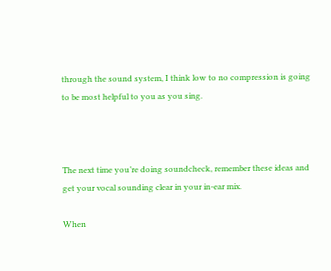through the sound system, I think low to no compression is going to be most helpful to you as you sing.



The next time you’re doing soundcheck, remember these ideas and get your vocal sounding clear in your in-ear mix.

When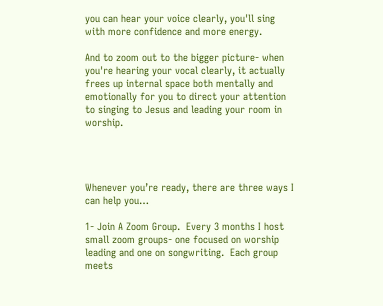you can hear your voice clearly, you'll sing with more confidence and more energy.

And to zoom out to the bigger picture- when you're hearing your vocal clearly, it actually frees up internal space both mentally and emotionally for you to direct your attention to singing to Jesus and leading your room in worship.




Whenever you’re ready, there are three ways I can help you…

1- Join A Zoom Group.  Every 3 months I host small zoom groups- one focused on worship leading and one on songwriting.  Each group meets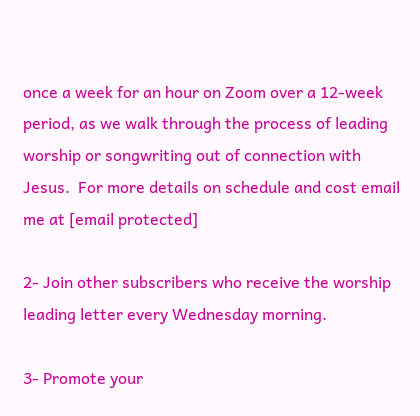once a week for an hour on Zoom over a 12-week period, as we walk through the process of leading worship or songwriting out of connection with Jesus.  For more details on schedule and cost email me at [email protected]

2- Join other subscribers who receive the worship leading letter every Wednesday morning.

3- Promote your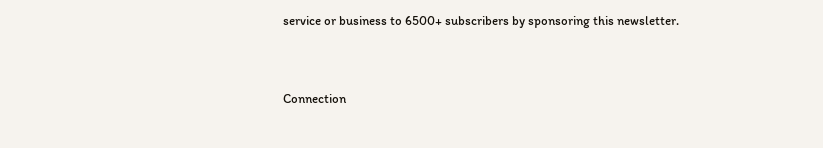service or business to 6500+ subscribers by sponsoring this newsletter.


Connection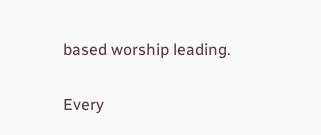based worship leading.

Every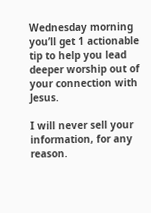Wednesday morning you’ll get 1 actionable tip to help you lead deeper worship out of your connection with Jesus.

I will never sell your information, for any reason.